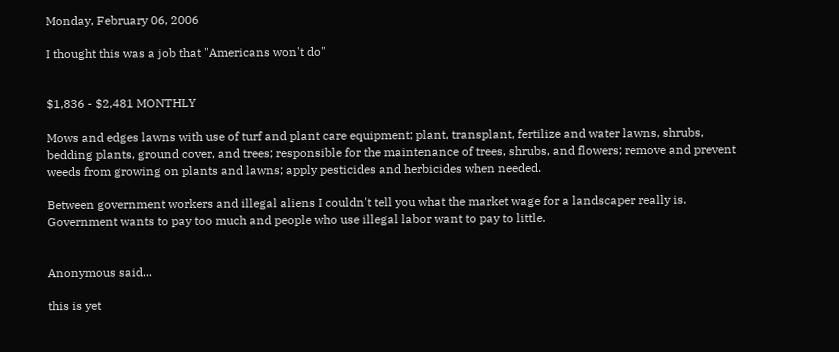Monday, February 06, 2006

I thought this was a job that "Americans won't do"


$1,836 - $2,481 MONTHLY

Mows and edges lawns with use of turf and plant care equipment; plant, transplant, fertilize and water lawns, shrubs, bedding plants, ground cover, and trees; responsible for the maintenance of trees, shrubs, and flowers; remove and prevent weeds from growing on plants and lawns; apply pesticides and herbicides when needed.

Between government workers and illegal aliens I couldn't tell you what the market wage for a landscaper really is. Government wants to pay too much and people who use illegal labor want to pay to little.


Anonymous said...

this is yet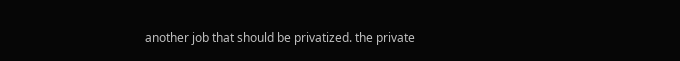another job that should be privatized. the private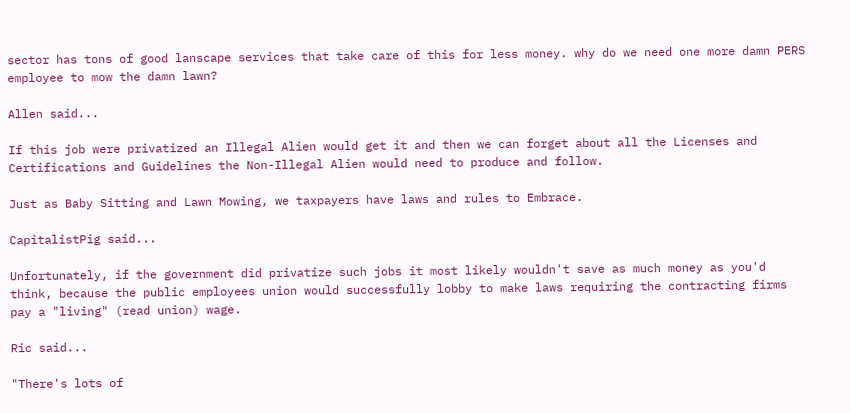sector has tons of good lanscape services that take care of this for less money. why do we need one more damn PERS employee to mow the damn lawn?

Allen said...

If this job were privatized an Illegal Alien would get it and then we can forget about all the Licenses and Certifications and Guidelines the Non-Illegal Alien would need to produce and follow.

Just as Baby Sitting and Lawn Mowing, we taxpayers have laws and rules to Embrace.

CapitalistPig said...

Unfortunately, if the government did privatize such jobs it most likely wouldn't save as much money as you'd think, because the public employees union would successfully lobby to make laws requiring the contracting firms pay a "living" (read union) wage.

Ric said...

"There's lots of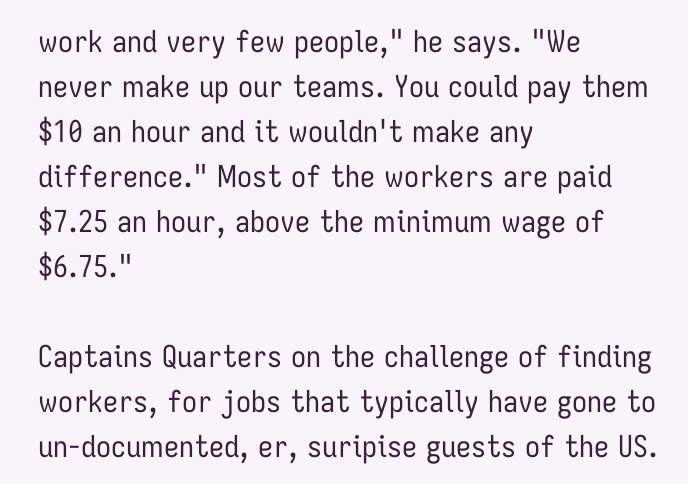work and very few people," he says. "We never make up our teams. You could pay them $10 an hour and it wouldn't make any difference." Most of the workers are paid $7.25 an hour, above the minimum wage of $6.75."

Captains Quarters on the challenge of finding workers, for jobs that typically have gone to un-documented, er, suripise guests of the US.